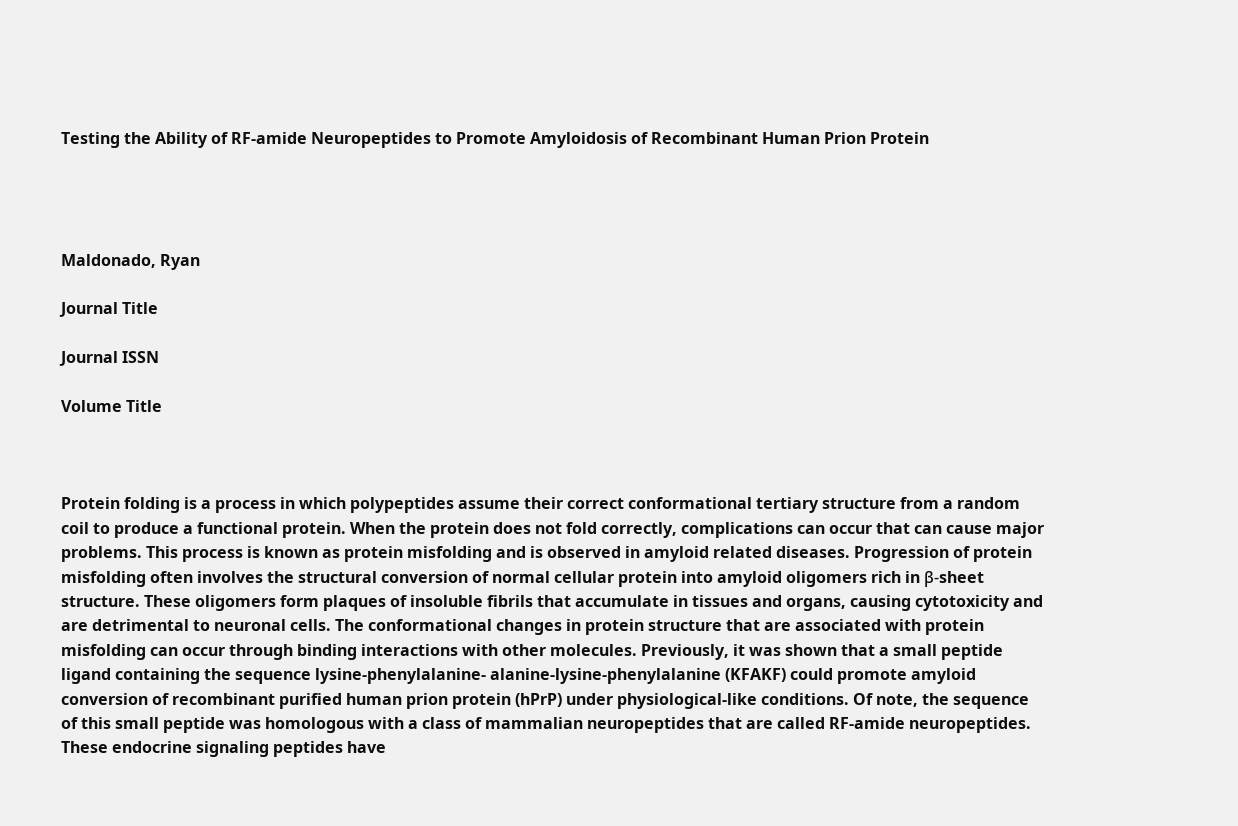Testing the Ability of RF-amide Neuropeptides to Promote Amyloidosis of Recombinant Human Prion Protein




Maldonado, Ryan

Journal Title

Journal ISSN

Volume Title



Protein folding is a process in which polypeptides assume their correct conformational tertiary structure from a random coil to produce a functional protein. When the protein does not fold correctly, complications can occur that can cause major problems. This process is known as protein misfolding and is observed in amyloid related diseases. Progression of protein misfolding often involves the structural conversion of normal cellular protein into amyloid oligomers rich in β-sheet structure. These oligomers form plaques of insoluble fibrils that accumulate in tissues and organs, causing cytotoxicity and are detrimental to neuronal cells. The conformational changes in protein structure that are associated with protein misfolding can occur through binding interactions with other molecules. Previously, it was shown that a small peptide ligand containing the sequence lysine-phenylalanine- alanine-lysine-phenylalanine (KFAKF) could promote amyloid conversion of recombinant purified human prion protein (hPrP) under physiological-like conditions. Of note, the sequence of this small peptide was homologous with a class of mammalian neuropeptides that are called RF-amide neuropeptides. These endocrine signaling peptides have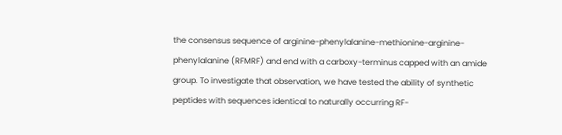the consensus sequence of arginine-phenylalanine-methionine-arginine- phenylalanine (RFMRF) and end with a carboxy-terminus capped with an amide group. To investigate that observation, we have tested the ability of synthetic peptides with sequences identical to naturally occurring RF-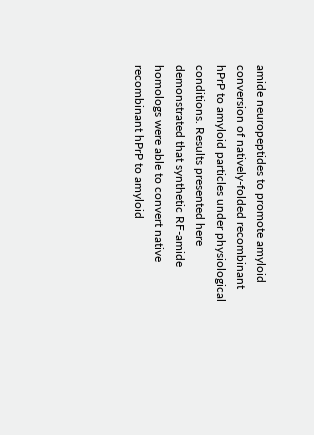amide neuropeptides to promote amyloid conversion of natively-folded recombinant hPrP to amyloid particles under physiological conditions. Results presented here demonstrated that synthetic RF-amide homologs were able to convert native recombinant hPrP to amyloid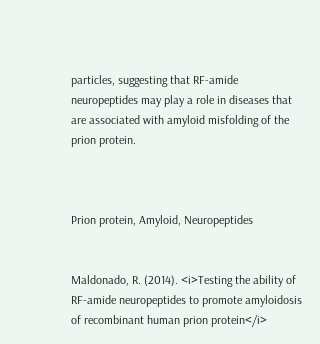particles, suggesting that RF-amide neuropeptides may play a role in diseases that are associated with amyloid misfolding of the prion protein.



Prion protein, Amyloid, Neuropeptides


Maldonado, R. (2014). <i>Testing the ability of RF-amide neuropeptides to promote amyloidosis of recombinant human prion protein</i>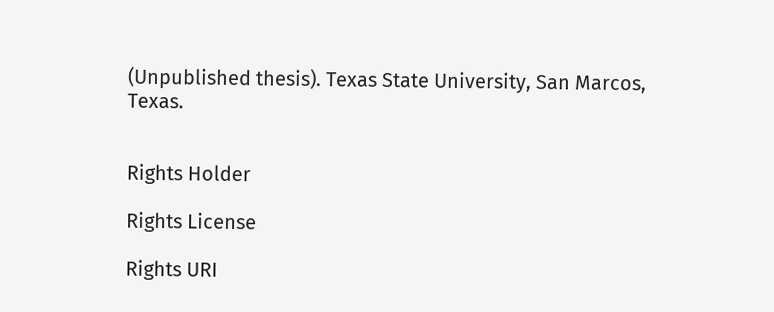(Unpublished thesis). Texas State University, San Marcos, Texas.


Rights Holder

Rights License

Rights URI